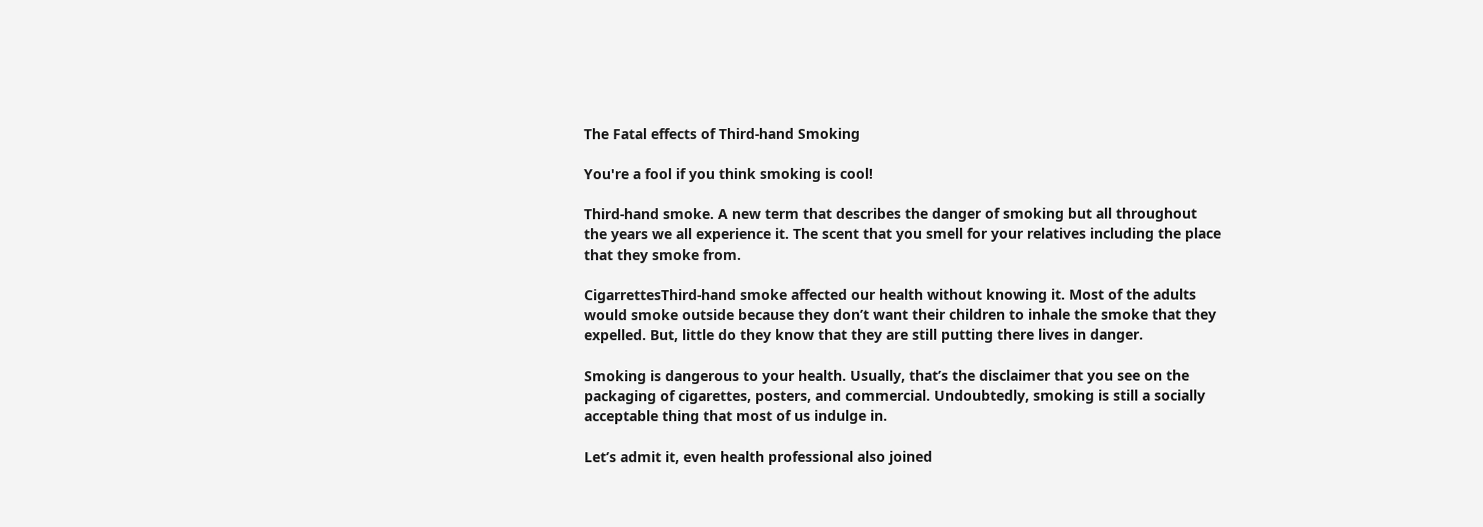The Fatal effects of Third-hand Smoking

You're a fool if you think smoking is cool!

Third-hand smoke. A new term that describes the danger of smoking but all throughout the years we all experience it. The scent that you smell for your relatives including the place that they smoke from.

CigarrettesThird-hand smoke affected our health without knowing it. Most of the adults would smoke outside because they don’t want their children to inhale the smoke that they expelled. But, little do they know that they are still putting there lives in danger.

Smoking is dangerous to your health. Usually, that’s the disclaimer that you see on the packaging of cigarettes, posters, and commercial. Undoubtedly, smoking is still a socially acceptable thing that most of us indulge in.

Let’s admit it, even health professional also joined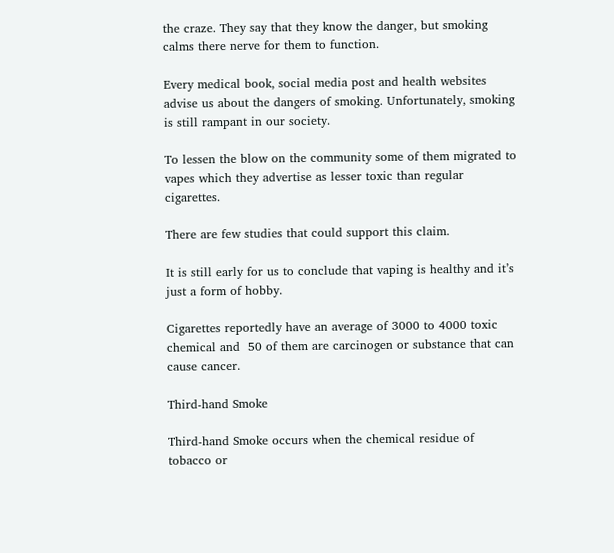the craze. They say that they know the danger, but smoking calms there nerve for them to function.

Every medical book, social media post and health websites advise us about the dangers of smoking. Unfortunately, smoking is still rampant in our society.

To lessen the blow on the community some of them migrated to vapes which they advertise as lesser toxic than regular cigarettes.

There are few studies that could support this claim.

It is still early for us to conclude that vaping is healthy and it’s just a form of hobby.

Cigarettes reportedly have an average of 3000 to 4000 toxic chemical and  50 of them are carcinogen or substance that can cause cancer.

Third-hand Smoke

Third-hand Smoke occurs when the chemical residue of tobacco or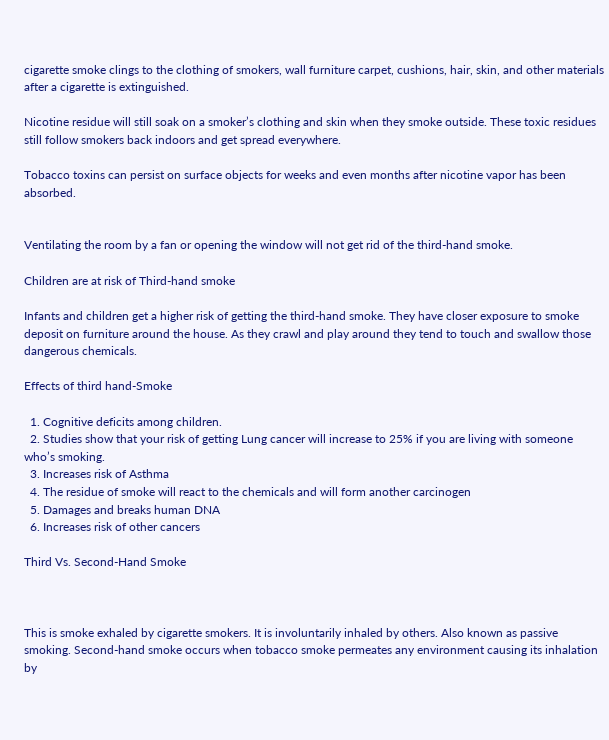cigarette smoke clings to the clothing of smokers, wall furniture carpet, cushions, hair, skin, and other materials after a cigarette is extinguished.

Nicotine residue will still soak on a smoker’s clothing and skin when they smoke outside. These toxic residues still follow smokers back indoors and get spread everywhere.

Tobacco toxins can persist on surface objects for weeks and even months after nicotine vapor has been absorbed.


Ventilating the room by a fan or opening the window will not get rid of the third-hand smoke.

Children are at risk of Third-hand smoke

Infants and children get a higher risk of getting the third-hand smoke. They have closer exposure to smoke deposit on furniture around the house. As they crawl and play around they tend to touch and swallow those dangerous chemicals.

Effects of third hand-Smoke

  1. Cognitive deficits among children.
  2. Studies show that your risk of getting Lung cancer will increase to 25% if you are living with someone who’s smoking.
  3. Increases risk of Asthma
  4. The residue of smoke will react to the chemicals and will form another carcinogen
  5. Damages and breaks human DNA
  6. Increases risk of other cancers

Third Vs. Second-Hand Smoke



This is smoke exhaled by cigarette smokers. It is involuntarily inhaled by others. Also known as passive smoking. Second-hand smoke occurs when tobacco smoke permeates any environment causing its inhalation by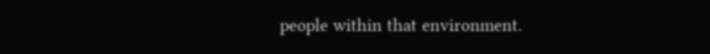people within that environment.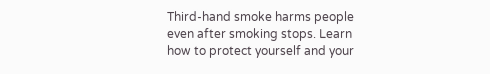Third-hand smoke harms people even after smoking stops. Learn how to protect yourself and your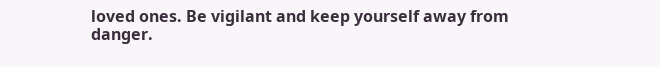loved ones. Be vigilant and keep yourself away from danger.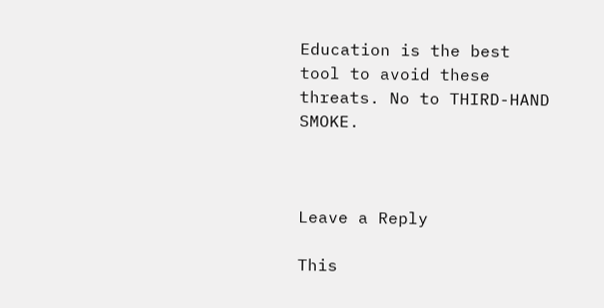Education is the best tool to avoid these threats. No to THIRD-HAND SMOKE.



Leave a Reply

This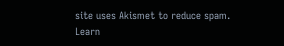site uses Akismet to reduce spam. Learn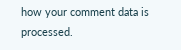how your comment data is processed.